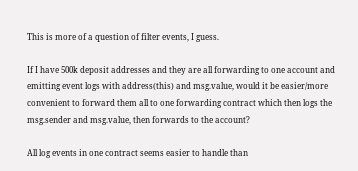This is more of a question of filter events, I guess.

If I have 500k deposit addresses and they are all forwarding to one account and emitting event logs with address(this) and msg.value, would it be easier/more convenient to forward them all to one forwarding contract which then logs the msg.sender and msg.value, then forwards to the account?

All log events in one contract seems easier to handle than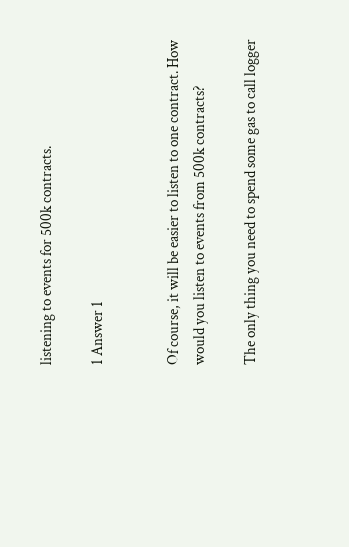listening to events for 500k contracts.

1 Answer 1


Of course, it will be easier to listen to one contract. How would you listen to events from 500k contracts?

The only thing you need to spend some gas to call logger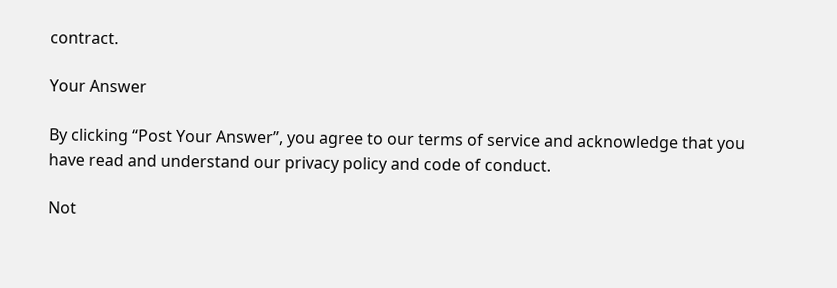contract.

Your Answer

By clicking “Post Your Answer”, you agree to our terms of service and acknowledge that you have read and understand our privacy policy and code of conduct.

Not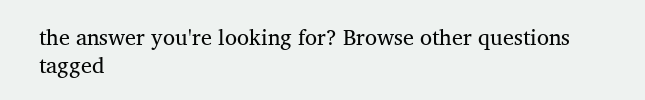the answer you're looking for? Browse other questions tagged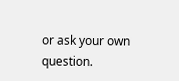or ask your own question.